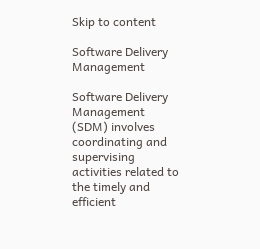Skip to content

Software Delivery Management

Software Delivery Management (SDM) involves coordinating and supervising activities related to the timely and efficient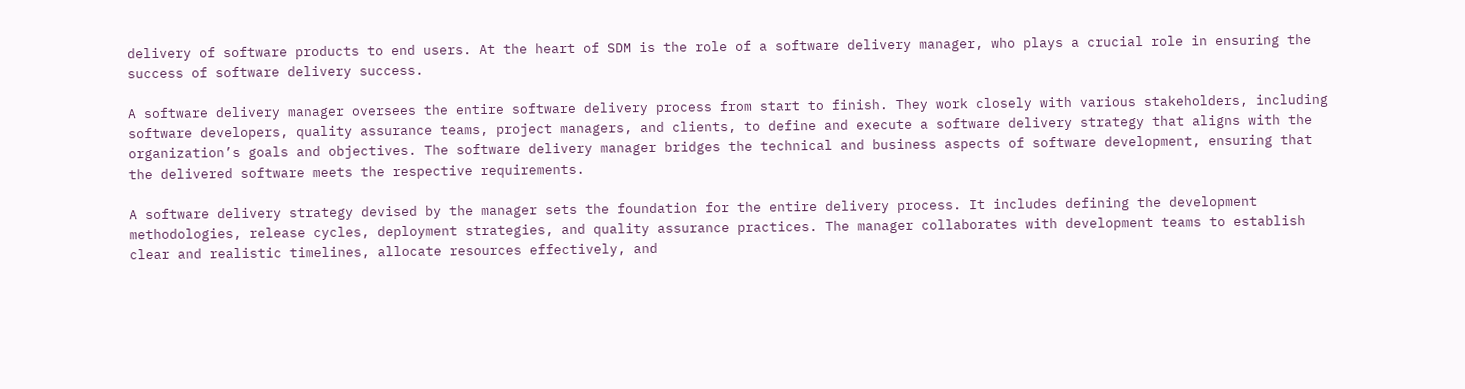delivery of software products to end users. At the heart of SDM is the role of a software delivery manager, who plays a crucial role in ensuring the success of software delivery success.

A software delivery manager oversees the entire software delivery process from start to finish. They work closely with various stakeholders, including software developers, quality assurance teams, project managers, and clients, to define and execute a software delivery strategy that aligns with the organization’s goals and objectives. The software delivery manager bridges the technical and business aspects of software development, ensuring that the delivered software meets the respective requirements.

A software delivery strategy devised by the manager sets the foundation for the entire delivery process. It includes defining the development methodologies, release cycles, deployment strategies, and quality assurance practices. The manager collaborates with development teams to establish clear and realistic timelines, allocate resources effectively, and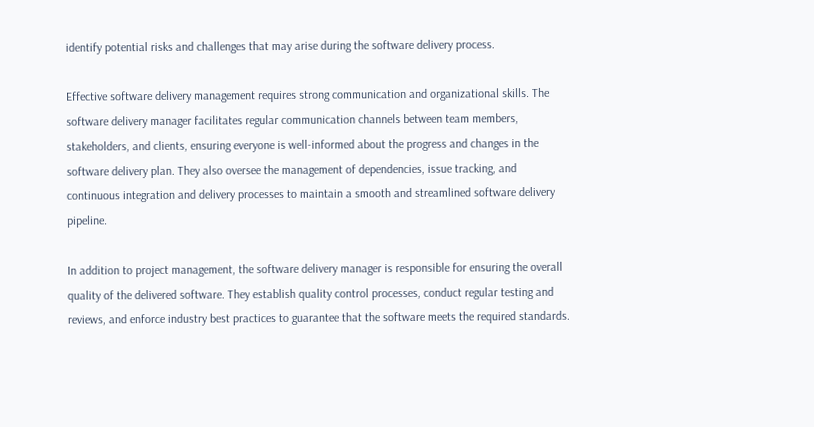identify potential risks and challenges that may arise during the software delivery process.

Effective software delivery management requires strong communication and organizational skills. The software delivery manager facilitates regular communication channels between team members, stakeholders, and clients, ensuring everyone is well-informed about the progress and changes in the software delivery plan. They also oversee the management of dependencies, issue tracking, and continuous integration and delivery processes to maintain a smooth and streamlined software delivery pipeline.

In addition to project management, the software delivery manager is responsible for ensuring the overall quality of the delivered software. They establish quality control processes, conduct regular testing and reviews, and enforce industry best practices to guarantee that the software meets the required standards.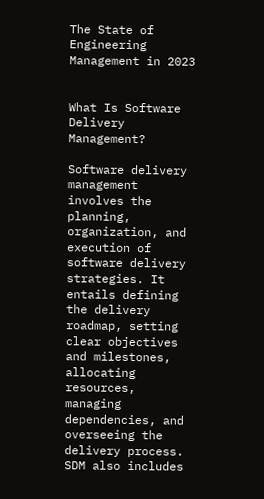The State of Engineering Management in 2023


What Is Software Delivery Management?

Software delivery management involves the planning, organization, and execution of software delivery strategies. It entails defining the delivery roadmap, setting clear objectives and milestones, allocating resources, managing dependencies, and overseeing the delivery process. SDM also includes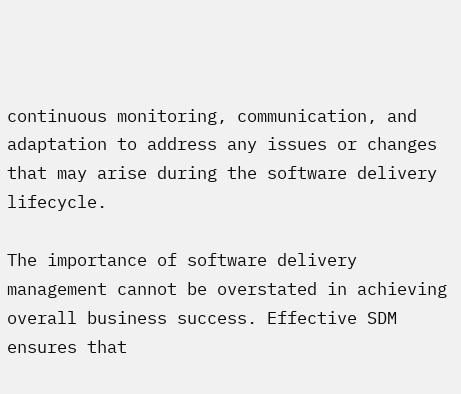continuous monitoring, communication, and adaptation to address any issues or changes that may arise during the software delivery lifecycle.

The importance of software delivery management cannot be overstated in achieving overall business success. Effective SDM ensures that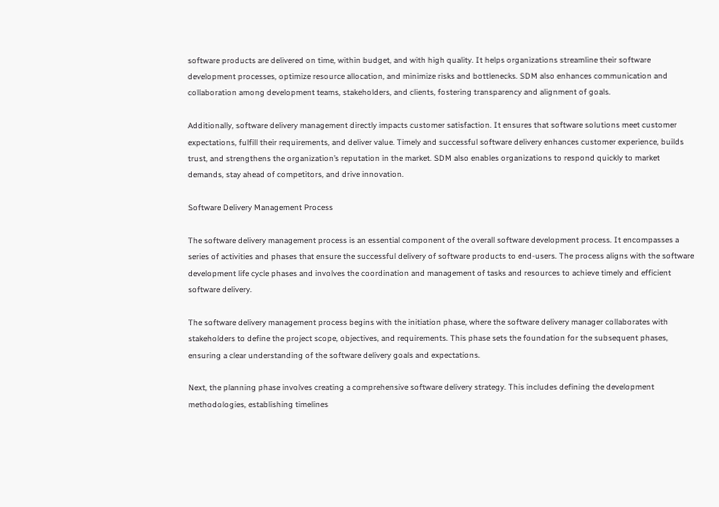software products are delivered on time, within budget, and with high quality. It helps organizations streamline their software development processes, optimize resource allocation, and minimize risks and bottlenecks. SDM also enhances communication and collaboration among development teams, stakeholders, and clients, fostering transparency and alignment of goals.

Additionally, software delivery management directly impacts customer satisfaction. It ensures that software solutions meet customer expectations, fulfill their requirements, and deliver value. Timely and successful software delivery enhances customer experience, builds trust, and strengthens the organization’s reputation in the market. SDM also enables organizations to respond quickly to market demands, stay ahead of competitors, and drive innovation.

Software Delivery Management Process

The software delivery management process is an essential component of the overall software development process. It encompasses a series of activities and phases that ensure the successful delivery of software products to end-users. The process aligns with the software development life cycle phases and involves the coordination and management of tasks and resources to achieve timely and efficient software delivery.

The software delivery management process begins with the initiation phase, where the software delivery manager collaborates with stakeholders to define the project scope, objectives, and requirements. This phase sets the foundation for the subsequent phases, ensuring a clear understanding of the software delivery goals and expectations.

Next, the planning phase involves creating a comprehensive software delivery strategy. This includes defining the development methodologies, establishing timelines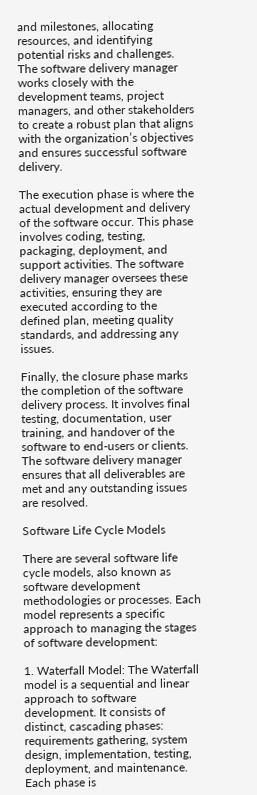and milestones, allocating resources, and identifying potential risks and challenges. The software delivery manager works closely with the development teams, project managers, and other stakeholders to create a robust plan that aligns with the organization’s objectives and ensures successful software delivery.

The execution phase is where the actual development and delivery of the software occur. This phase involves coding, testing, packaging, deployment, and support activities. The software delivery manager oversees these activities, ensuring they are executed according to the defined plan, meeting quality standards, and addressing any issues.

Finally, the closure phase marks the completion of the software delivery process. It involves final testing, documentation, user training, and handover of the software to end-users or clients. The software delivery manager ensures that all deliverables are met and any outstanding issues are resolved.

Software Life Cycle Models

There are several software life cycle models, also known as software development methodologies or processes. Each model represents a specific approach to managing the stages of software development:

1. Waterfall Model: The Waterfall model is a sequential and linear approach to software development. It consists of distinct, cascading phases: requirements gathering, system design, implementation, testing, deployment, and maintenance. Each phase is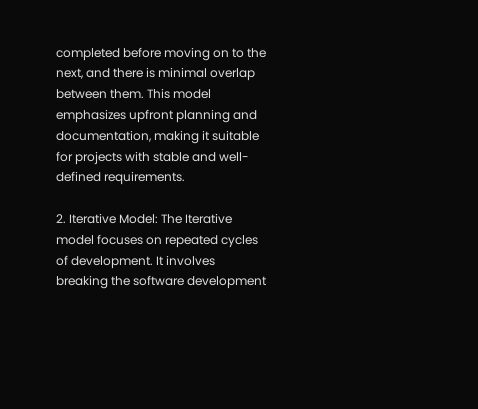completed before moving on to the next, and there is minimal overlap between them. This model emphasizes upfront planning and documentation, making it suitable for projects with stable and well-defined requirements.

2. Iterative Model: The Iterative model focuses on repeated cycles of development. It involves breaking the software development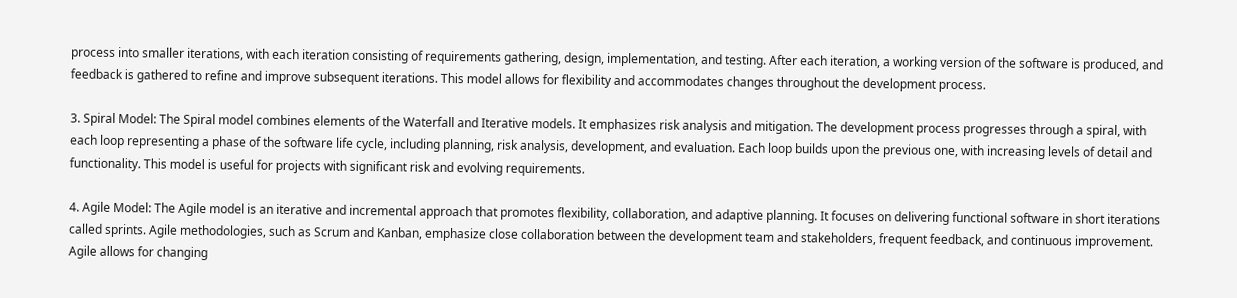process into smaller iterations, with each iteration consisting of requirements gathering, design, implementation, and testing. After each iteration, a working version of the software is produced, and feedback is gathered to refine and improve subsequent iterations. This model allows for flexibility and accommodates changes throughout the development process.

3. Spiral Model: The Spiral model combines elements of the Waterfall and Iterative models. It emphasizes risk analysis and mitigation. The development process progresses through a spiral, with each loop representing a phase of the software life cycle, including planning, risk analysis, development, and evaluation. Each loop builds upon the previous one, with increasing levels of detail and functionality. This model is useful for projects with significant risk and evolving requirements.

4. Agile Model: The Agile model is an iterative and incremental approach that promotes flexibility, collaboration, and adaptive planning. It focuses on delivering functional software in short iterations called sprints. Agile methodologies, such as Scrum and Kanban, emphasize close collaboration between the development team and stakeholders, frequent feedback, and continuous improvement. Agile allows for changing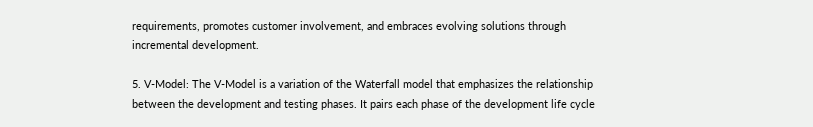requirements, promotes customer involvement, and embraces evolving solutions through incremental development.

5. V-Model: The V-Model is a variation of the Waterfall model that emphasizes the relationship between the development and testing phases. It pairs each phase of the development life cycle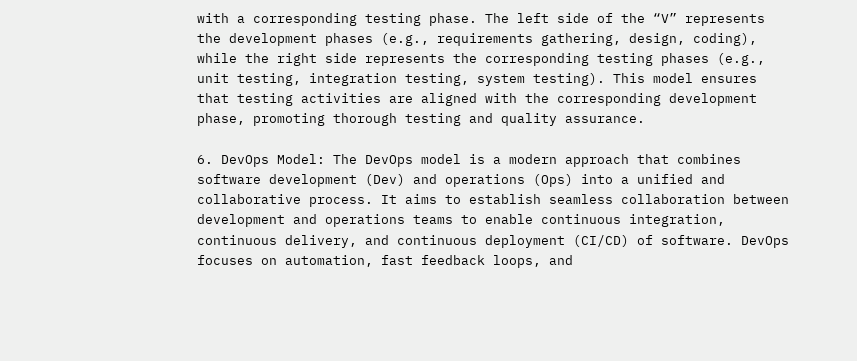with a corresponding testing phase. The left side of the “V” represents the development phases (e.g., requirements gathering, design, coding), while the right side represents the corresponding testing phases (e.g., unit testing, integration testing, system testing). This model ensures that testing activities are aligned with the corresponding development phase, promoting thorough testing and quality assurance.

6. DevOps Model: The DevOps model is a modern approach that combines software development (Dev) and operations (Ops) into a unified and collaborative process. It aims to establish seamless collaboration between development and operations teams to enable continuous integration, continuous delivery, and continuous deployment (CI/CD) of software. DevOps focuses on automation, fast feedback loops, and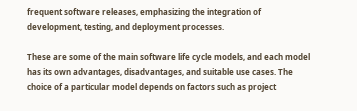frequent software releases, emphasizing the integration of development, testing, and deployment processes.

These are some of the main software life cycle models, and each model has its own advantages, disadvantages, and suitable use cases. The choice of a particular model depends on factors such as project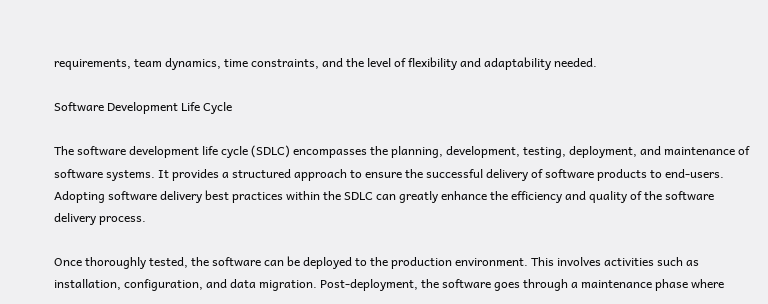requirements, team dynamics, time constraints, and the level of flexibility and adaptability needed.

Software Development Life Cycle

The software development life cycle (SDLC) encompasses the planning, development, testing, deployment, and maintenance of software systems. It provides a structured approach to ensure the successful delivery of software products to end-users. Adopting software delivery best practices within the SDLC can greatly enhance the efficiency and quality of the software delivery process.

Once thoroughly tested, the software can be deployed to the production environment. This involves activities such as installation, configuration, and data migration. Post-deployment, the software goes through a maintenance phase where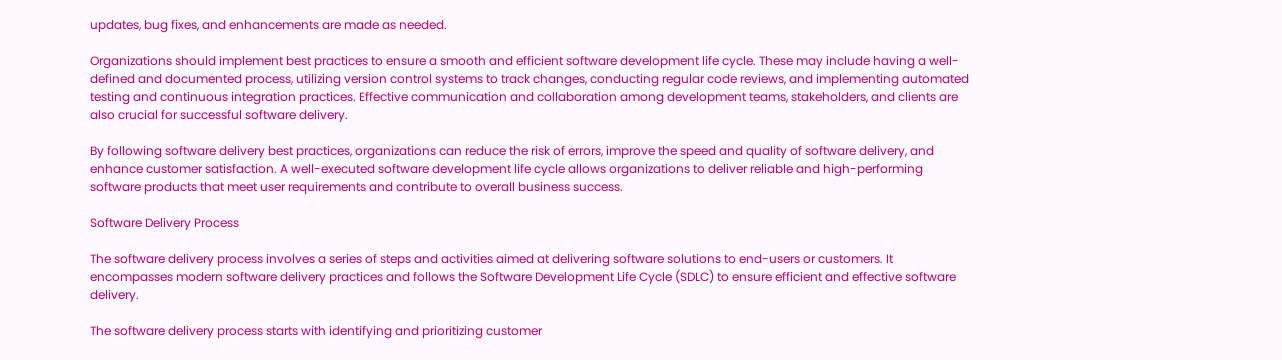updates, bug fixes, and enhancements are made as needed.

Organizations should implement best practices to ensure a smooth and efficient software development life cycle. These may include having a well-defined and documented process, utilizing version control systems to track changes, conducting regular code reviews, and implementing automated testing and continuous integration practices. Effective communication and collaboration among development teams, stakeholders, and clients are also crucial for successful software delivery.

By following software delivery best practices, organizations can reduce the risk of errors, improve the speed and quality of software delivery, and enhance customer satisfaction. A well-executed software development life cycle allows organizations to deliver reliable and high-performing software products that meet user requirements and contribute to overall business success.

Software Delivery Process

The software delivery process involves a series of steps and activities aimed at delivering software solutions to end-users or customers. It encompasses modern software delivery practices and follows the Software Development Life Cycle (SDLC) to ensure efficient and effective software delivery.

The software delivery process starts with identifying and prioritizing customer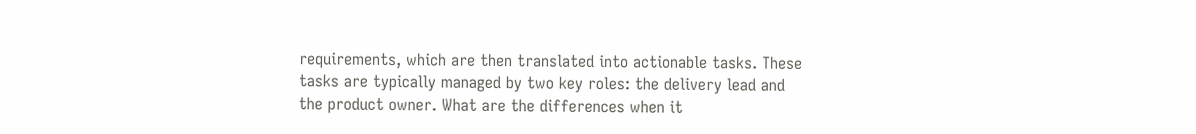requirements, which are then translated into actionable tasks. These tasks are typically managed by two key roles: the delivery lead and the product owner. What are the differences when it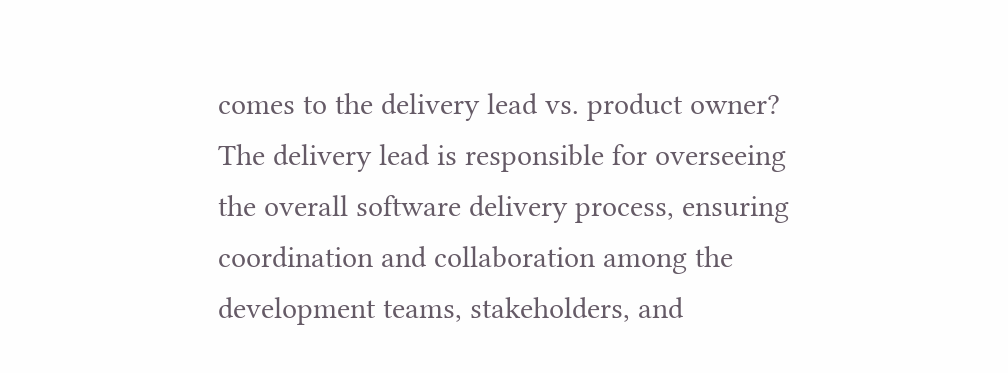comes to the delivery lead vs. product owner? The delivery lead is responsible for overseeing the overall software delivery process, ensuring coordination and collaboration among the development teams, stakeholders, and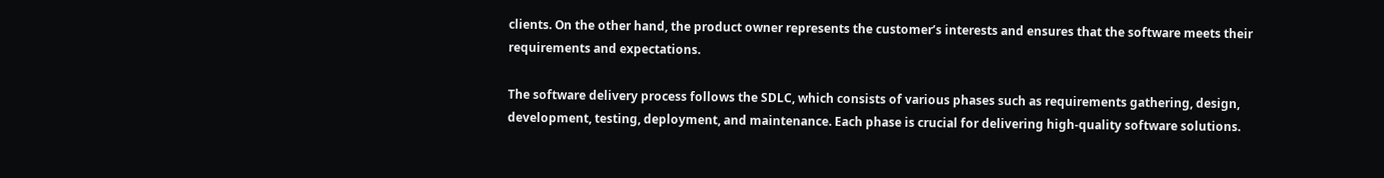clients. On the other hand, the product owner represents the customer’s interests and ensures that the software meets their requirements and expectations.

The software delivery process follows the SDLC, which consists of various phases such as requirements gathering, design, development, testing, deployment, and maintenance. Each phase is crucial for delivering high-quality software solutions.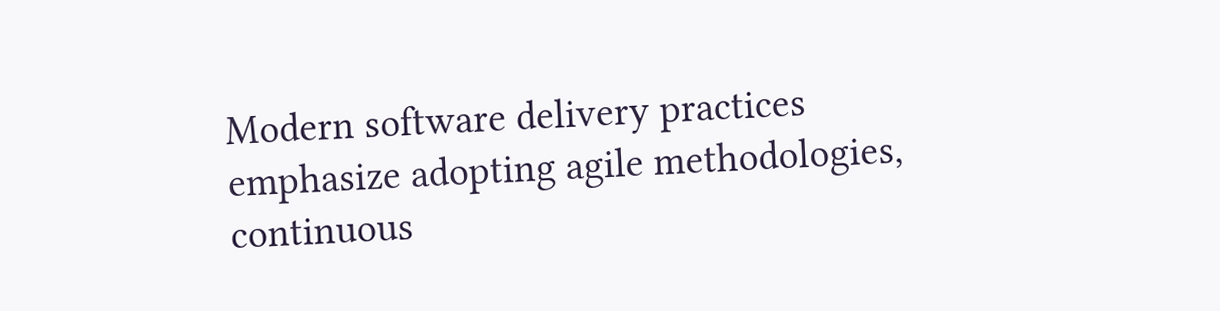Modern software delivery practices emphasize adopting agile methodologies, continuous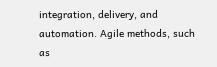integration, delivery, and automation. Agile methods, such as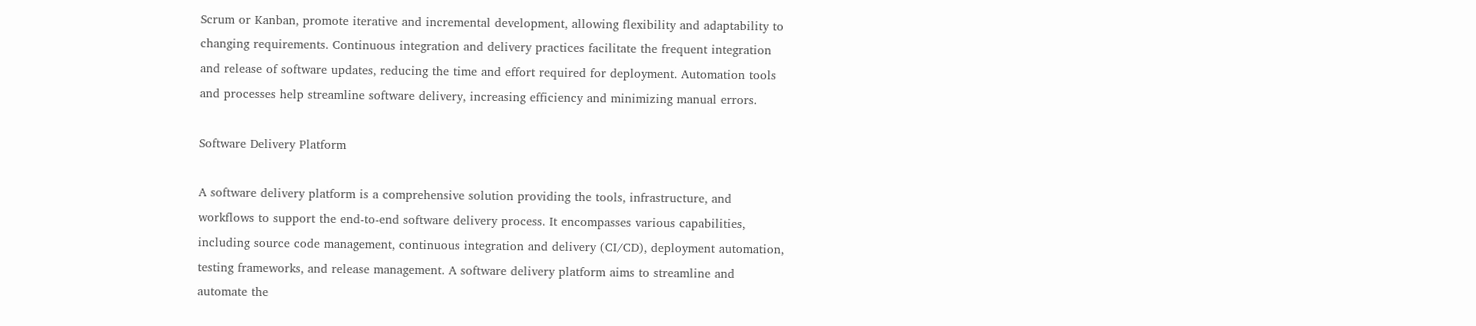Scrum or Kanban, promote iterative and incremental development, allowing flexibility and adaptability to changing requirements. Continuous integration and delivery practices facilitate the frequent integration and release of software updates, reducing the time and effort required for deployment. Automation tools and processes help streamline software delivery, increasing efficiency and minimizing manual errors.

Software Delivery Platform

A software delivery platform is a comprehensive solution providing the tools, infrastructure, and workflows to support the end-to-end software delivery process. It encompasses various capabilities, including source code management, continuous integration and delivery (CI/CD), deployment automation, testing frameworks, and release management. A software delivery platform aims to streamline and automate the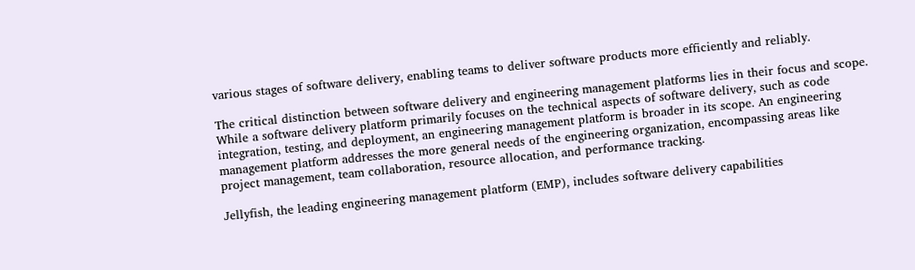various stages of software delivery, enabling teams to deliver software products more efficiently and reliably.

The critical distinction between software delivery and engineering management platforms lies in their focus and scope. While a software delivery platform primarily focuses on the technical aspects of software delivery, such as code integration, testing, and deployment, an engineering management platform is broader in its scope. An engineering management platform addresses the more general needs of the engineering organization, encompassing areas like project management, team collaboration, resource allocation, and performance tracking.

Jellyfish, the leading engineering management platform (EMP), includes software delivery capabilities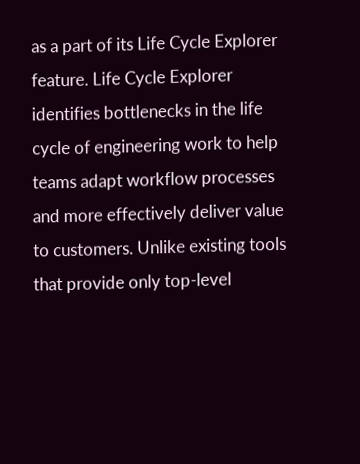as a part of its Life Cycle Explorer feature. Life Cycle Explorer identifies bottlenecks in the life cycle of engineering work to help teams adapt workflow processes and more effectively deliver value to customers. Unlike existing tools that provide only top-level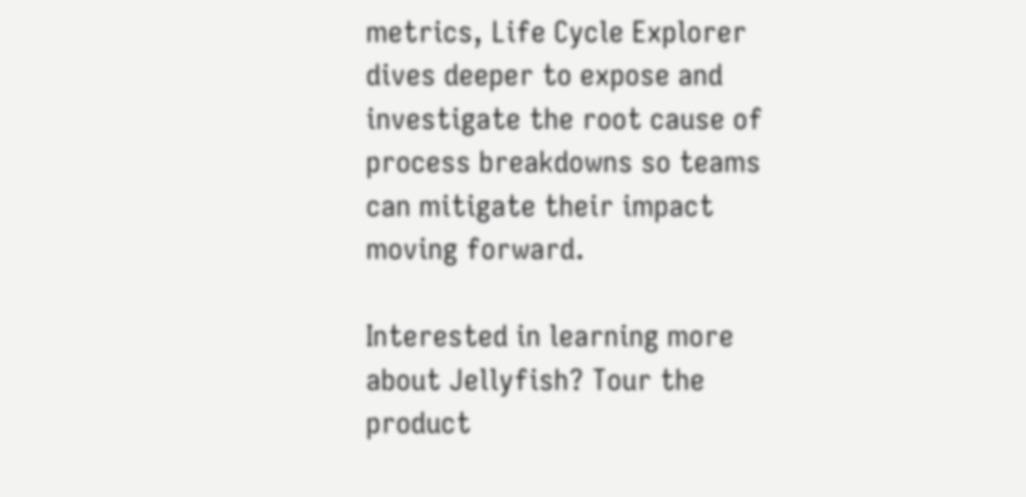metrics, Life Cycle Explorer dives deeper to expose and investigate the root cause of process breakdowns so teams can mitigate their impact moving forward.

Interested in learning more about Jellyfish? Tour the product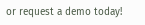or request a demo today!